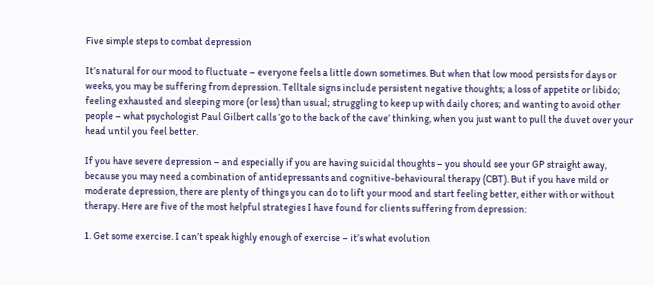Five simple steps to combat depression

It’s natural for our mood to fluctuate – everyone feels a little down sometimes. But when that low mood persists for days or weeks, you may be suffering from depression. Telltale signs include persistent negative thoughts; a loss of appetite or libido; feeling exhausted and sleeping more (or less) than usual; struggling to keep up with daily chores; and wanting to avoid other people – what psychologist Paul Gilbert calls ‘go to the back of the cave’ thinking, when you just want to pull the duvet over your head until you feel better.

If you have severe depression – and especially if you are having suicidal thoughts – you should see your GP straight away, because you may need a combination of antidepressants and cognitive-behavioural therapy (CBT). But if you have mild or moderate depression, there are plenty of things you can do to lift your mood and start feeling better, either with or without therapy. Here are five of the most helpful strategies I have found for clients suffering from depression:

1. Get some exercise. I can’t speak highly enough of exercise – it’s what evolution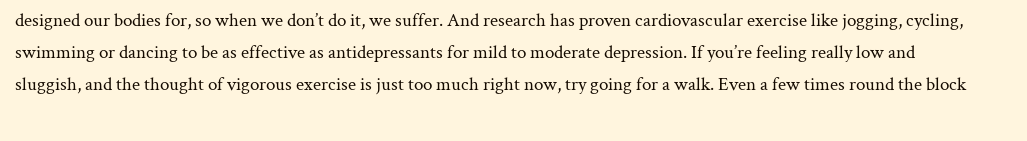designed our bodies for, so when we don’t do it, we suffer. And research has proven cardiovascular exercise like jogging, cycling, swimming or dancing to be as effective as antidepressants for mild to moderate depression. If you’re feeling really low and sluggish, and the thought of vigorous exercise is just too much right now, try going for a walk. Even a few times round the block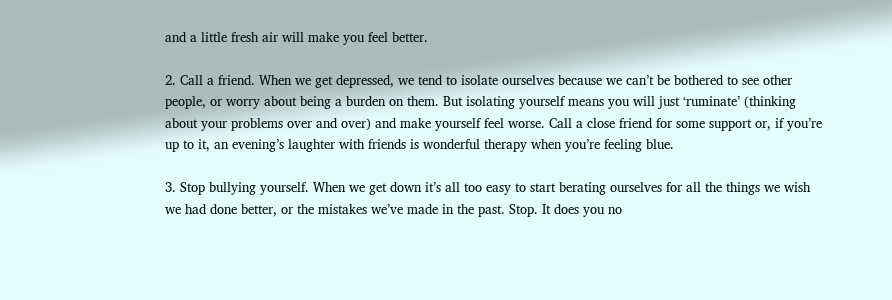and a little fresh air will make you feel better.

2. Call a friend. When we get depressed, we tend to isolate ourselves because we can’t be bothered to see other people, or worry about being a burden on them. But isolating yourself means you will just ‘ruminate’ (thinking about your problems over and over) and make yourself feel worse. Call a close friend for some support or, if you’re up to it, an evening’s laughter with friends is wonderful therapy when you’re feeling blue.

3. Stop bullying yourself. When we get down it’s all too easy to start berating ourselves for all the things we wish we had done better, or the mistakes we’ve made in the past. Stop. It does you no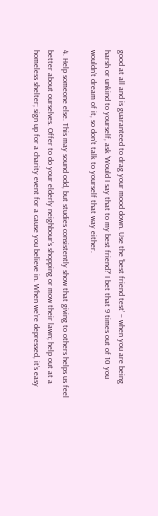good at all and is guaranteed to drag your mood down. Use the ‘best friend test’ – when you are being harsh or unkind to yourself, ask ‘Would I say that to my best friend?’ I bet that 9 times out of 10 you wouldn’t dream of it, so don’t talk to yourself that way either.

4. Help someone else. This may sound odd, but studies consistently show that giving to others helps us feel better about ourselves. Offer to do your elderly neighbour’s shopping or mow their lawn; help out at a homeless shelter; sign up for a charity event for a cause you believe in. When we’re depressed, it’s easy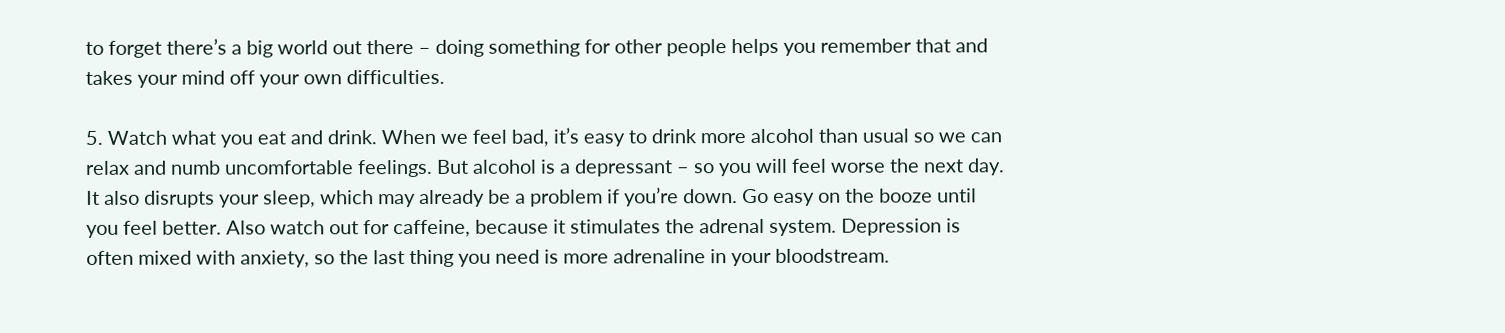to forget there’s a big world out there – doing something for other people helps you remember that and takes your mind off your own difficulties.

5. Watch what you eat and drink. When we feel bad, it’s easy to drink more alcohol than usual so we can relax and numb uncomfortable feelings. But alcohol is a depressant – so you will feel worse the next day. It also disrupts your sleep, which may already be a problem if you’re down. Go easy on the booze until you feel better. Also watch out for caffeine, because it stimulates the adrenal system. Depression is often mixed with anxiety, so the last thing you need is more adrenaline in your bloodstream.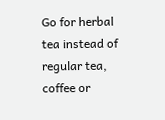Go for herbal tea instead of regular tea, coffee or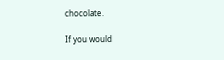chocolate.

If you would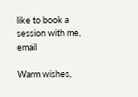like to book a session with me, email

Warm wishes,